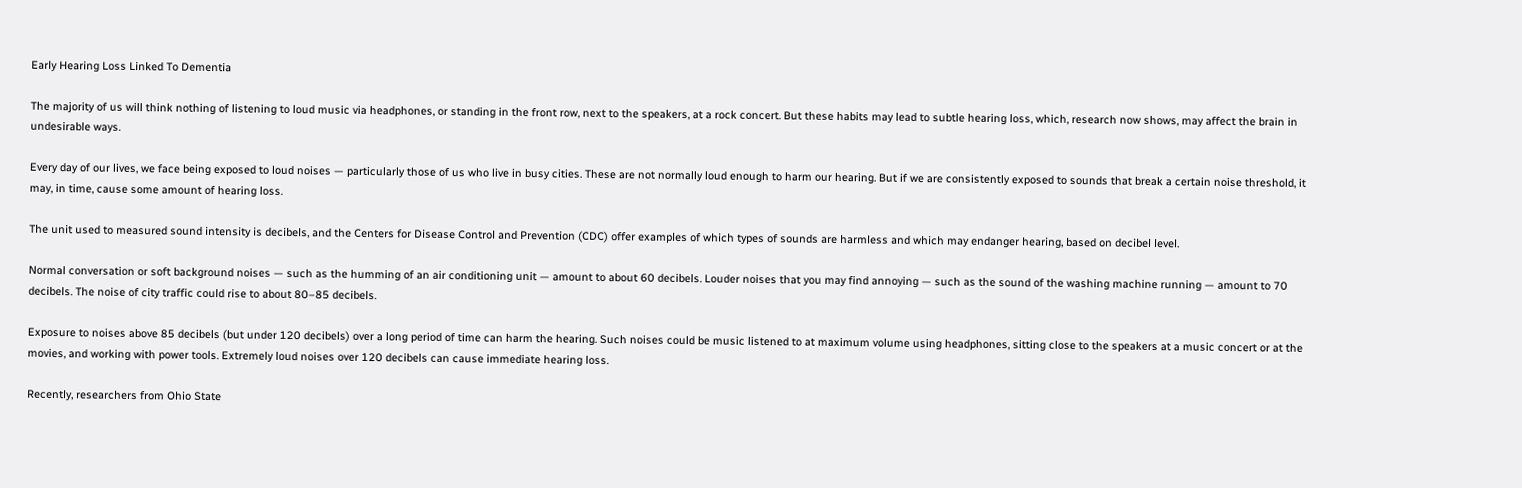Early Hearing Loss Linked To Dementia

The majority of us will think nothing of listening to loud music via headphones, or standing in the front row, next to the speakers, at a rock concert. But these habits may lead to subtle hearing loss, which, research now shows, may affect the brain in undesirable ways.

Every day of our lives, we face being exposed to loud noises — particularly those of us who live in busy cities. These are not normally loud enough to harm our hearing. But if we are consistently exposed to sounds that break a certain noise threshold, it may, in time, cause some amount of hearing loss.

The unit used to measured sound intensity is decibels, and the Centers for Disease Control and Prevention (CDC) offer examples of which types of sounds are harmless and which may endanger hearing, based on decibel level.

Normal conversation or soft background noises — such as the humming of an air conditioning unit — amount to about 60 decibels. Louder noises that you may find annoying — such as the sound of the washing machine running — amount to 70 decibels. The noise of city traffic could rise to about 80–85 decibels.

Exposure to noises above 85 decibels (but under 120 decibels) over a long period of time can harm the hearing. Such noises could be music listened to at maximum volume using headphones, sitting close to the speakers at a music concert or at the movies, and working with power tools. Extremely loud noises over 120 decibels can cause immediate hearing loss.

Recently, researchers from Ohio State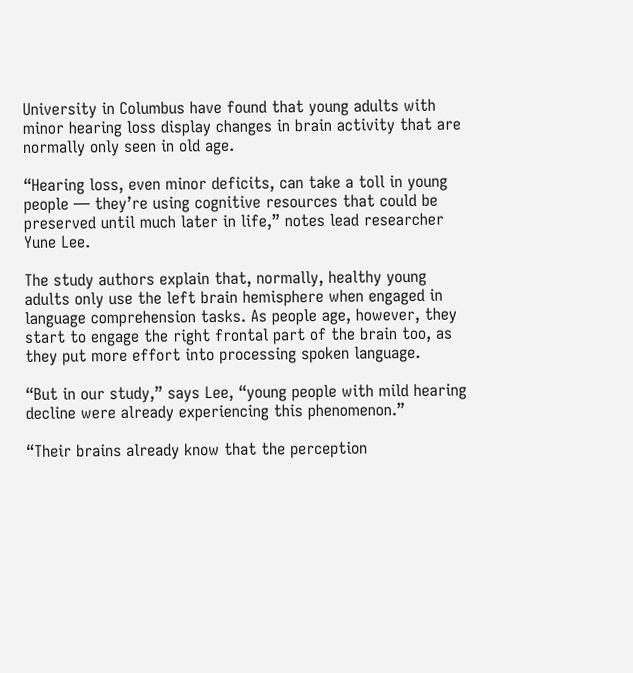University in Columbus have found that young adults with minor hearing loss display changes in brain activity that are normally only seen in old age.

“Hearing loss, even minor deficits, can take a toll in young people — they’re using cognitive resources that could be preserved until much later in life,” notes lead researcher Yune Lee.

The study authors explain that, normally, healthy young adults only use the left brain hemisphere when engaged in language comprehension tasks. As people age, however, they start to engage the right frontal part of the brain too, as they put more effort into processing spoken language.

“But in our study,” says Lee, “young people with mild hearing decline were already experiencing this phenomenon.”

“Their brains already know that the perception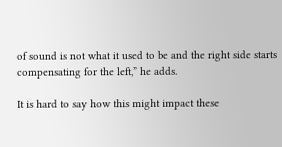of sound is not what it used to be and the right side starts compensating for the left,” he adds.

It is hard to say how this might impact these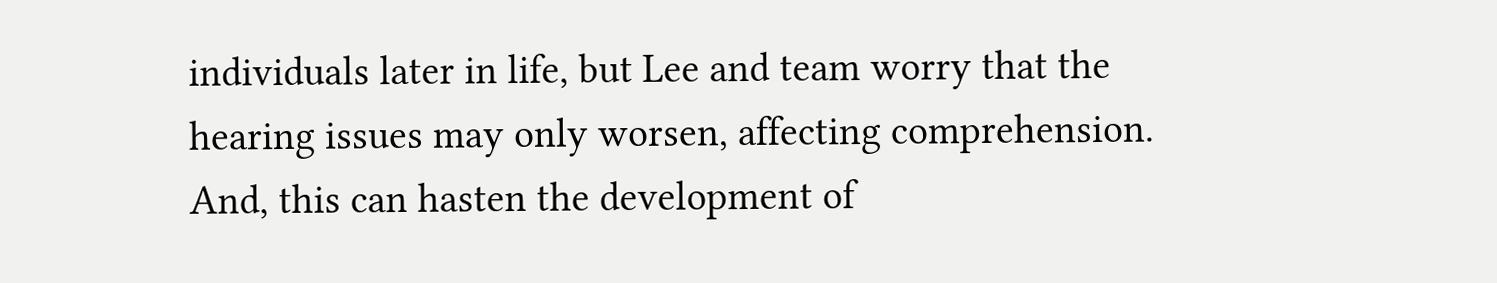individuals later in life, but Lee and team worry that the hearing issues may only worsen, affecting comprehension. And, this can hasten the development of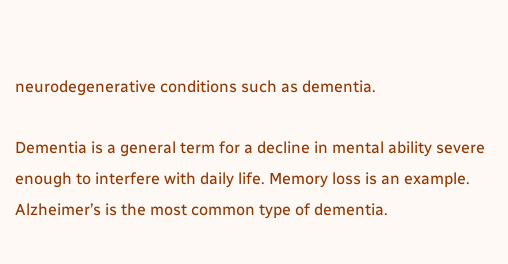neurodegenerative conditions such as dementia.

Dementia is a general term for a decline in mental ability severe enough to interfere with daily life. Memory loss is an example. Alzheimer’s is the most common type of dementia.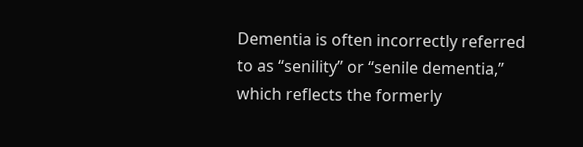Dementia is often incorrectly referred to as “senility” or “senile dementia,” which reflects the formerly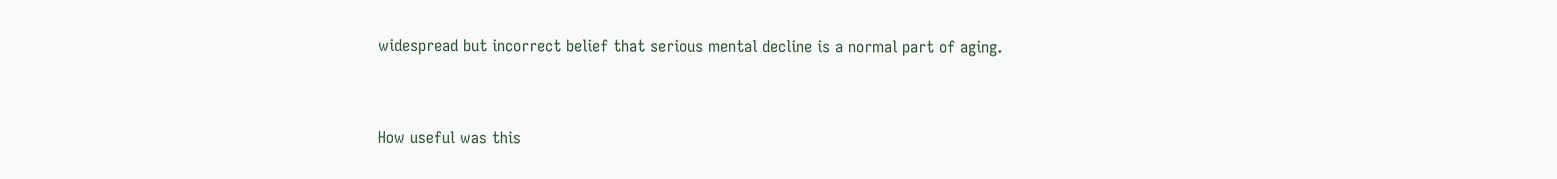widespread but incorrect belief that serious mental decline is a normal part of aging.


How useful was this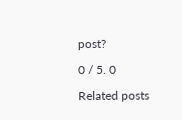post?

0 / 5. 0

Related posts